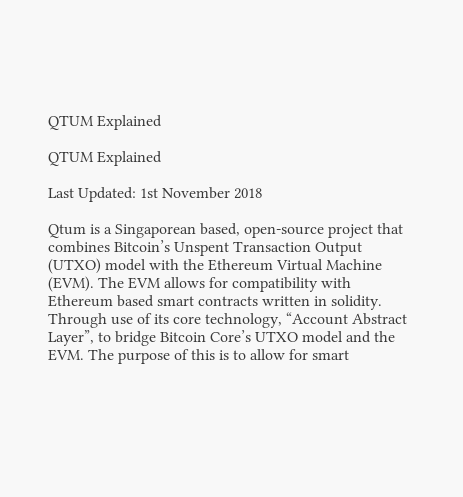QTUM Explained

QTUM Explained

Last Updated: 1st November 2018

Qtum is a Singaporean based, open-source project that combines Bitcoin’s Unspent Transaction Output (UTXO) model with the Ethereum Virtual Machine (EVM). The EVM allows for compatibility with Ethereum based smart contracts written in solidity. Through use of its core technology, “Account Abstract Layer”, to bridge Bitcoin Core’s UTXO model and the EVM. The purpose of this is to allow for smart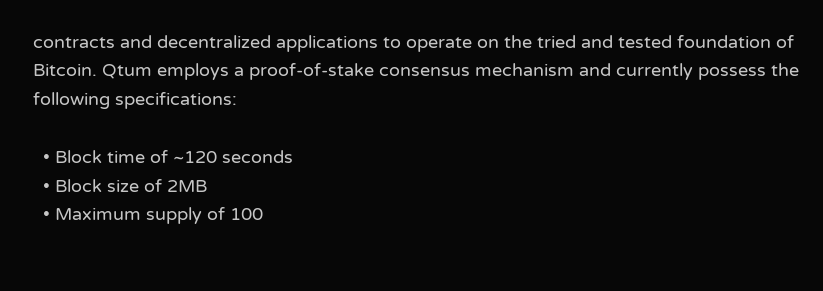contracts and decentralized applications to operate on the tried and tested foundation of Bitcoin. Qtum employs a proof-of-stake consensus mechanism and currently possess the following specifications:

  • Block time of ~120 seconds
  • Block size of 2MB
  • Maximum supply of 100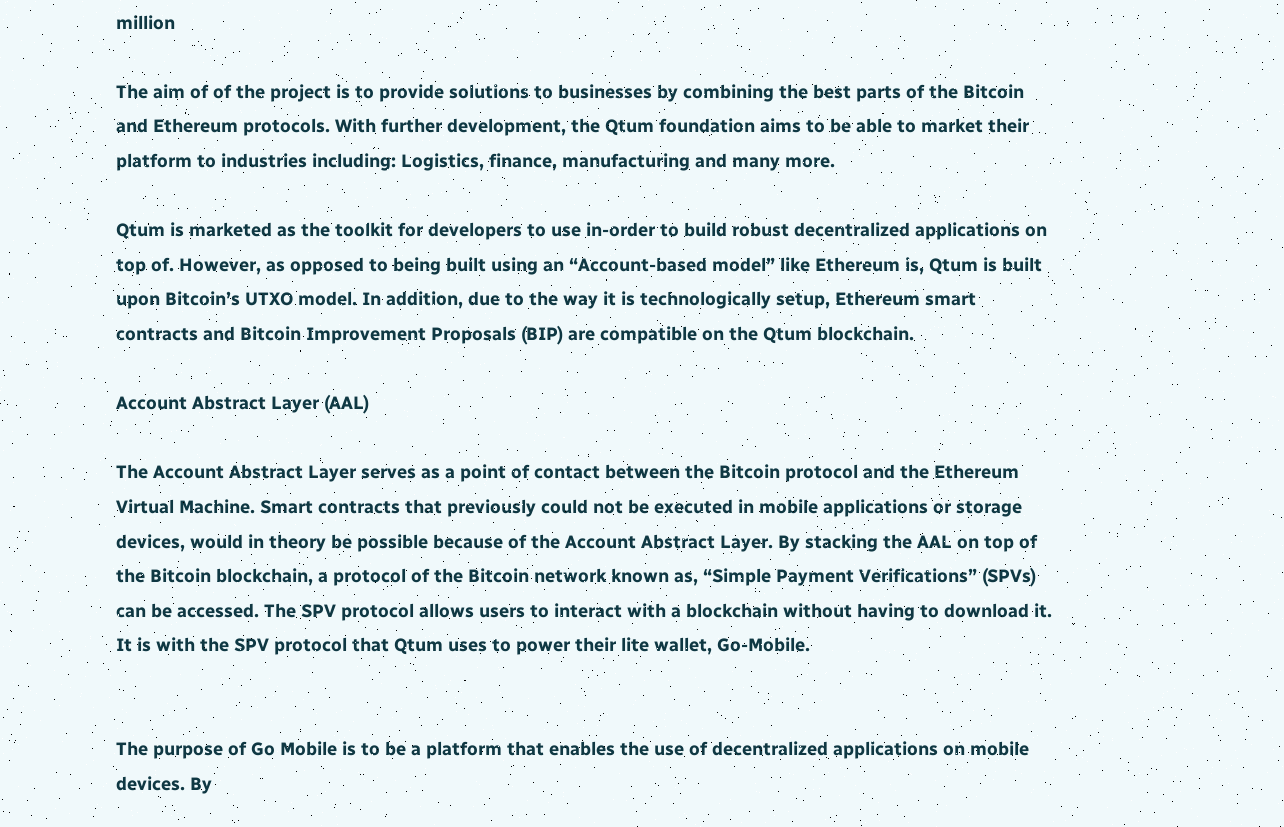million

The aim of of the project is to provide solutions to businesses by combining the best parts of the Bitcoin and Ethereum protocols. With further development, the Qtum foundation aims to be able to market their platform to industries including: Logistics, finance, manufacturing and many more.

Qtum is marketed as the toolkit for developers to use in-order to build robust decentralized applications on top of. However, as opposed to being built using an “Account-based model” like Ethereum is, Qtum is built upon Bitcoin’s UTXO model. In addition, due to the way it is technologically setup, Ethereum smart contracts and Bitcoin Improvement Proposals (BIP) are compatible on the Qtum blockchain.

Account Abstract Layer (AAL)

The Account Abstract Layer serves as a point of contact between the Bitcoin protocol and the Ethereum Virtual Machine. Smart contracts that previously could not be executed in mobile applications or storage devices, would in theory be possible because of the Account Abstract Layer. By stacking the AAL on top of the Bitcoin blockchain, a protocol of the Bitcoin network known as, “Simple Payment Verifications” (SPVs) can be accessed. The SPV protocol allows users to interact with a blockchain without having to download it. It is with the SPV protocol that Qtum uses to power their lite wallet, Go-Mobile.


The purpose of Go Mobile is to be a platform that enables the use of decentralized applications on mobile devices. By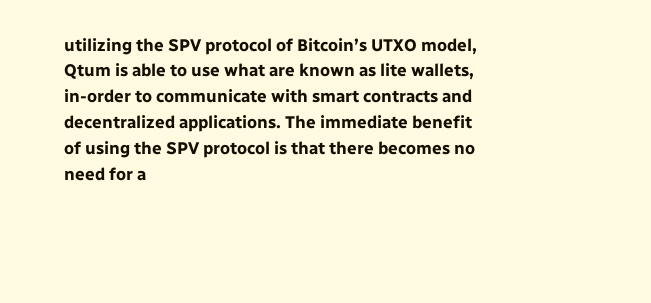utilizing the SPV protocol of Bitcoin’s UTXO model, Qtum is able to use what are known as lite wallets, in-order to communicate with smart contracts and decentralized applications. The immediate benefit of using the SPV protocol is that there becomes no need for a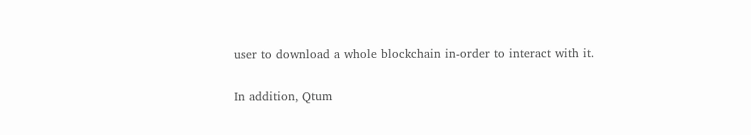user to download a whole blockchain in-order to interact with it.

In addition, Qtum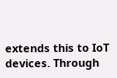extends this to IoT devices. Through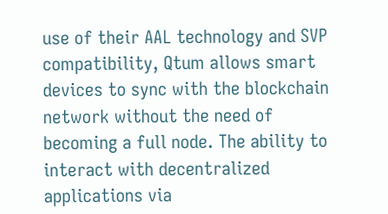use of their AAL technology and SVP compatibility, Qtum allows smart devices to sync with the blockchain network without the need of becoming a full node. The ability to interact with decentralized applications via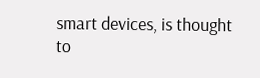smart devices, is thought to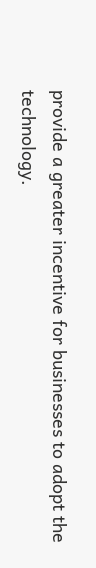provide a greater incentive for businesses to adopt the technology.